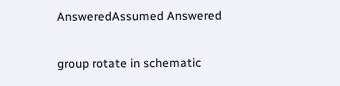AnsweredAssumed Answered

group rotate in schematic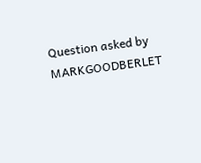Question asked by MARKGOODBERLET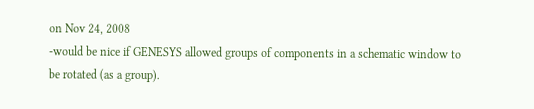on Nov 24, 2008
-would be nice if GENESYS allowed groups of components in a schematic window to be rotated (as a group).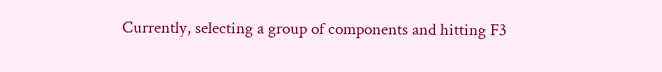Currently, selecting a group of components and hitting F3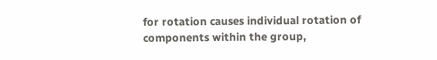for rotation causes individual rotation of components within the group,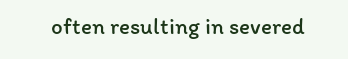often resulting in severed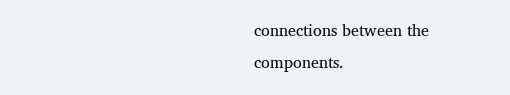connections between the components.